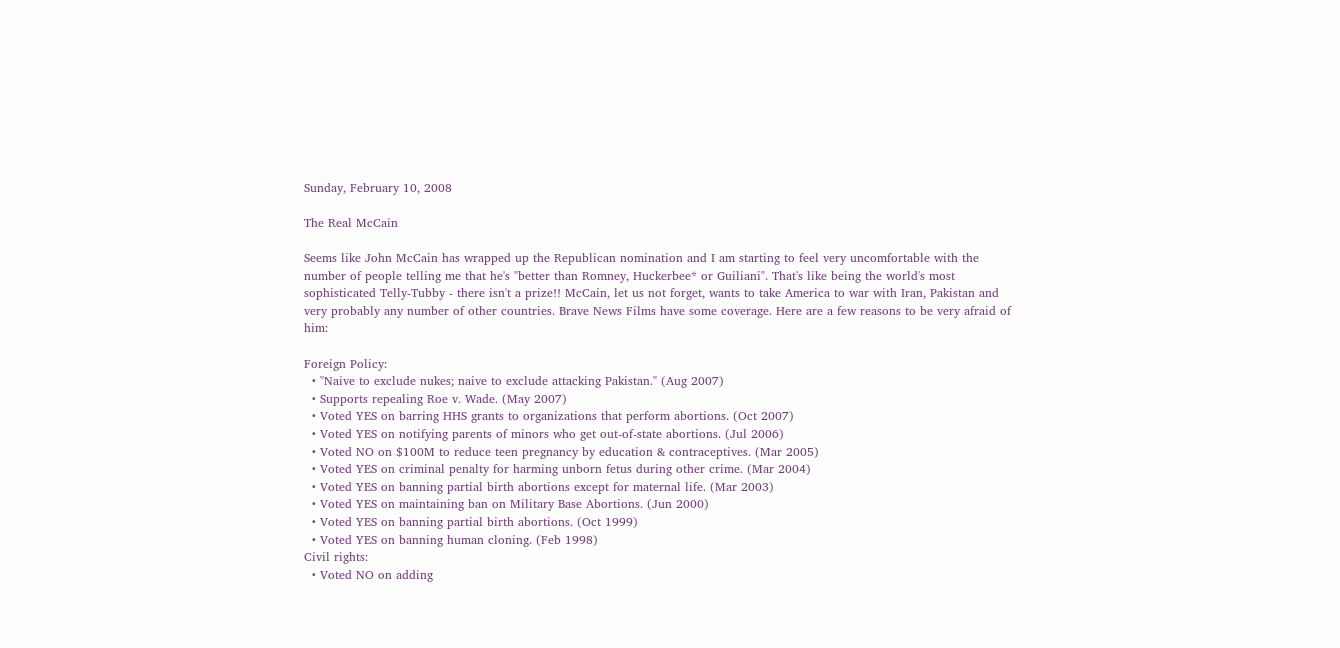Sunday, February 10, 2008

The Real McCain

Seems like John McCain has wrapped up the Republican nomination and I am starting to feel very uncomfortable with the number of people telling me that he's "better than Romney, Huckerbee* or Guiliani". That's like being the world's most sophisticated Telly-Tubby - there isn't a prize!! McCain, let us not forget, wants to take America to war with Iran, Pakistan and very probably any number of other countries. Brave News Films have some coverage. Here are a few reasons to be very afraid of him:

Foreign Policy:
  • "Naive to exclude nukes; naive to exclude attacking Pakistan." (Aug 2007)
  • Supports repealing Roe v. Wade. (May 2007)
  • Voted YES on barring HHS grants to organizations that perform abortions. (Oct 2007)
  • Voted YES on notifying parents of minors who get out-of-state abortions. (Jul 2006)
  • Voted NO on $100M to reduce teen pregnancy by education & contraceptives. (Mar 2005)
  • Voted YES on criminal penalty for harming unborn fetus during other crime. (Mar 2004)
  • Voted YES on banning partial birth abortions except for maternal life. (Mar 2003)
  • Voted YES on maintaining ban on Military Base Abortions. (Jun 2000)
  • Voted YES on banning partial birth abortions. (Oct 1999)
  • Voted YES on banning human cloning. (Feb 1998)
Civil rights:
  • Voted NO on adding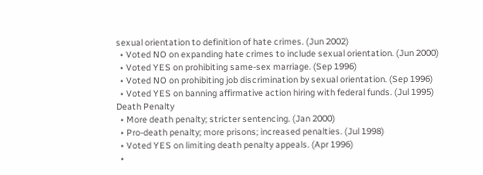sexual orientation to definition of hate crimes. (Jun 2002)
  • Voted NO on expanding hate crimes to include sexual orientation. (Jun 2000)
  • Voted YES on prohibiting same-sex marriage. (Sep 1996)
  • Voted NO on prohibiting job discrimination by sexual orientation. (Sep 1996)
  • Voted YES on banning affirmative action hiring with federal funds. (Jul 1995)
Death Penalty
  • More death penalty; stricter sentencing. (Jan 2000)
  • Pro-death penalty; more prisons; increased penalties. (Jul 1998)
  • Voted YES on limiting death penalty appeals. (Apr 1996)
  •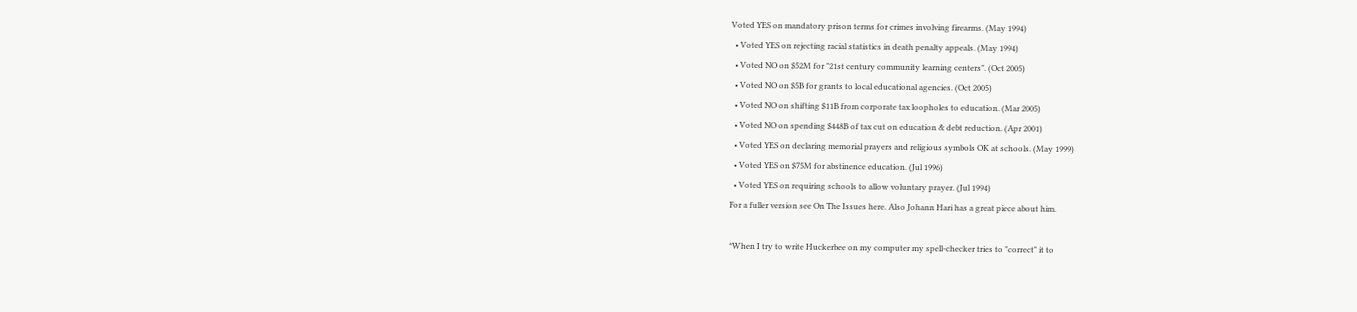Voted YES on mandatory prison terms for crimes involving firearms. (May 1994)
  • Voted YES on rejecting racial statistics in death penalty appeals. (May 1994)
  • Voted NO on $52M for "21st century community learning centers". (Oct 2005)
  • Voted NO on $5B for grants to local educational agencies. (Oct 2005)
  • Voted NO on shifting $11B from corporate tax loopholes to education. (Mar 2005)
  • Voted NO on spending $448B of tax cut on education & debt reduction. (Apr 2001)
  • Voted YES on declaring memorial prayers and religious symbols OK at schools. (May 1999)
  • Voted YES on $75M for abstinence education. (Jul 1996)
  • Voted YES on requiring schools to allow voluntary prayer. (Jul 1994)
For a fuller version see On The Issues here. Also Johann Hari has a great piece about him.

*When I try to write Huckerbee on my computer my spell-checker tries to "correct" it to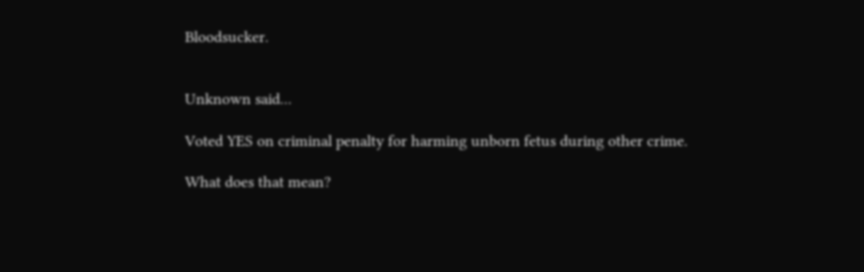Bloodsucker.


Unknown said...

Voted YES on criminal penalty for harming unborn fetus during other crime.

What does that mean?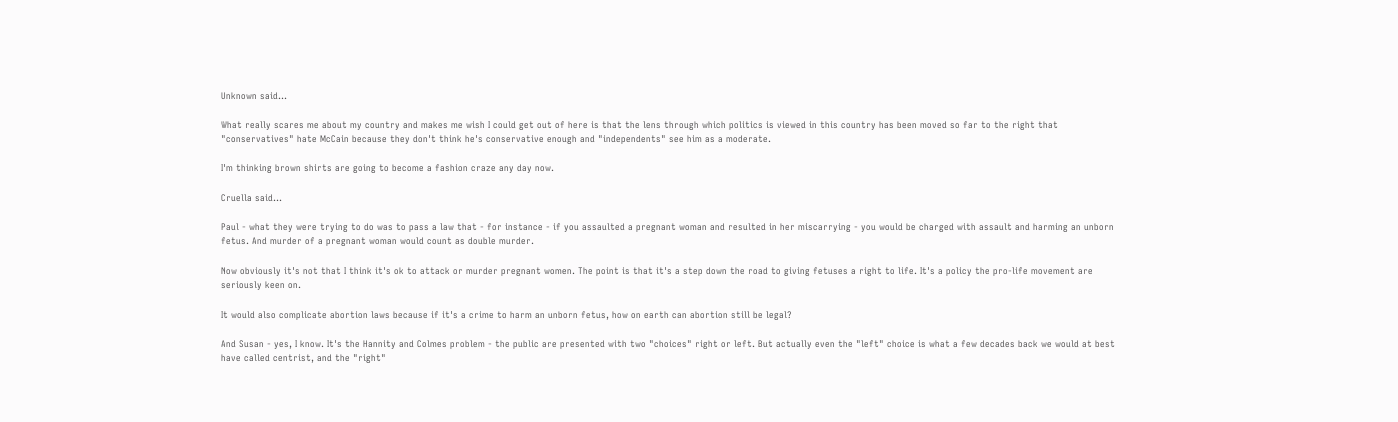Unknown said...

What really scares me about my country and makes me wish I could get out of here is that the lens through which politics is viewed in this country has been moved so far to the right that "conservatives" hate McCain because they don't think he's conservative enough and "independents" see him as a moderate.

I'm thinking brown shirts are going to become a fashion craze any day now.

Cruella said...

Paul - what they were trying to do was to pass a law that - for instance - if you assaulted a pregnant woman and resulted in her miscarrying - you would be charged with assault and harming an unborn fetus. And murder of a pregnant woman would count as double murder.

Now obviously it's not that I think it's ok to attack or murder pregnant women. The point is that it's a step down the road to giving fetuses a right to life. It's a policy the pro-life movement are seriously keen on.

It would also complicate abortion laws because if it's a crime to harm an unborn fetus, how on earth can abortion still be legal?

And Susan - yes, I know. It's the Hannity and Colmes problem - the public are presented with two "choices" right or left. But actually even the "left" choice is what a few decades back we would at best have called centrist, and the "right"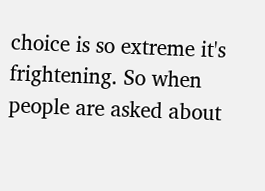choice is so extreme it's frightening. So when people are asked about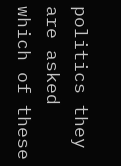politics they are asked which of these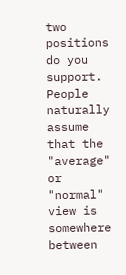two positions do you support. People naturally assume that the "average" or "normal" view is somewhere between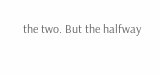the two. But the halfway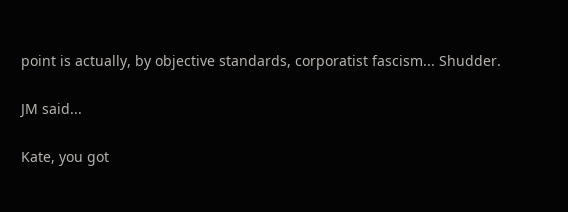point is actually, by objective standards, corporatist fascism... Shudder.

JM said...

Kate, you got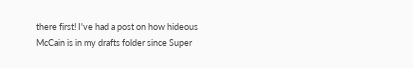there first! I've had a post on how hideous McCain is in my drafts folder since Super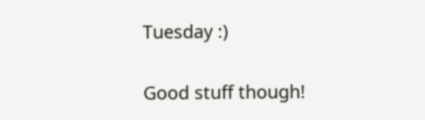Tuesday :)

Good stuff though!